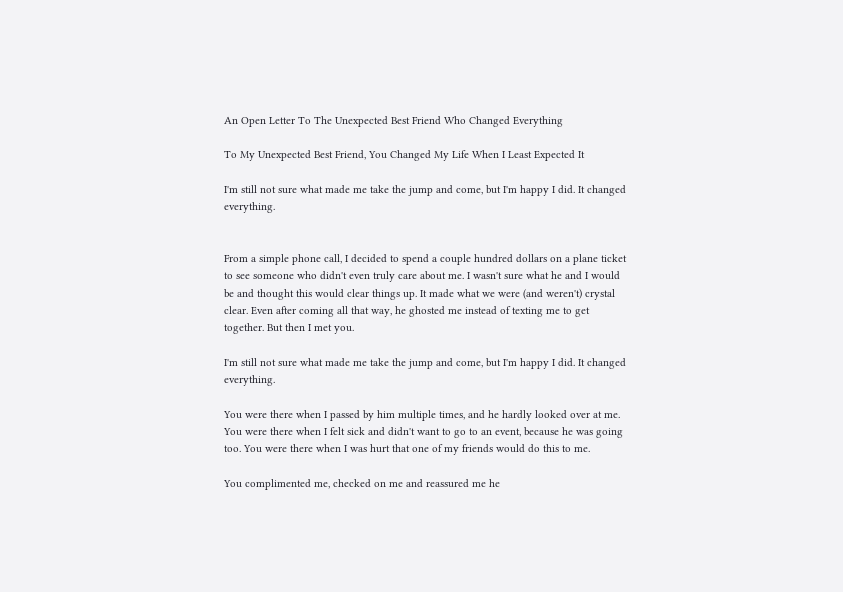An Open Letter To The Unexpected Best Friend Who Changed Everything

To My Unexpected Best Friend, You Changed My Life When I Least Expected It

I'm still not sure what made me take the jump and come, but I'm happy I did. It changed everything.


From a simple phone call, I decided to spend a couple hundred dollars on a plane ticket to see someone who didn't even truly care about me. I wasn't sure what he and I would be and thought this would clear things up. It made what we were (and weren't) crystal clear. Even after coming all that way, he ghosted me instead of texting me to get together. But then I met you.

I'm still not sure what made me take the jump and come, but I'm happy I did. It changed everything.

You were there when I passed by him multiple times, and he hardly looked over at me. You were there when I felt sick and didn't want to go to an event, because he was going too. You were there when I was hurt that one of my friends would do this to me.

You complimented me, checked on me and reassured me he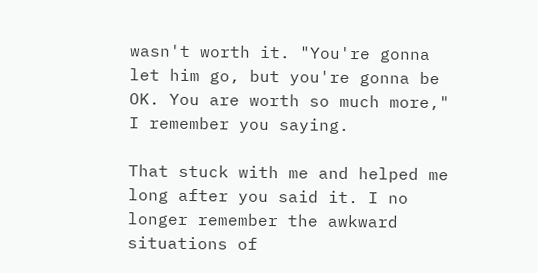wasn't worth it. "You're gonna let him go, but you're gonna be OK. You are worth so much more," I remember you saying.

That stuck with me and helped me long after you said it. I no longer remember the awkward situations of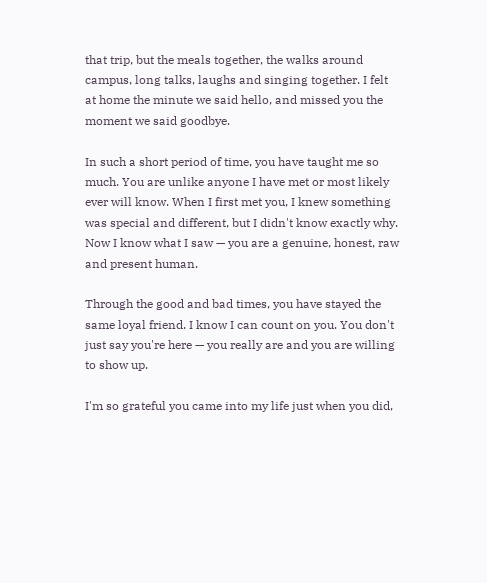that trip, but the meals together, the walks around campus, long talks, laughs and singing together. I felt at home the minute we said hello, and missed you the moment we said goodbye.

In such a short period of time, you have taught me so much. You are unlike anyone I have met or most likely ever will know. When I first met you, I knew something was special and different, but I didn't know exactly why. Now I know what I saw — you are a genuine, honest, raw and present human.

Through the good and bad times, you have stayed the same loyal friend. I know I can count on you. You don't just say you're here — you really are and you are willing to show up.

I'm so grateful you came into my life just when you did,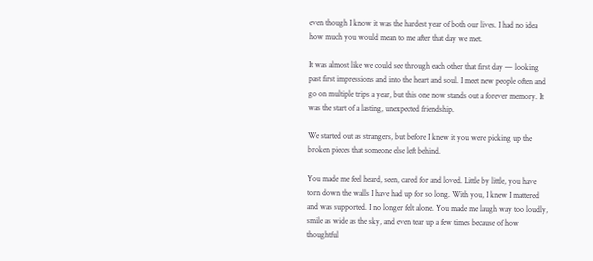even though I know it was the hardest year of both our lives. I had no idea how much you would mean to me after that day we met.

It was almost like we could see through each other that first day — looking past first impressions and into the heart and soul. I meet new people often and go on multiple trips a year, but this one now stands out a forever memory. It was the start of a lasting, unexpected friendship.

We started out as strangers, but before I knew it you were picking up the broken pieces that someone else left behind.

You made me feel heard, seen, cared for and loved. Little by little, you have torn down the walls I have had up for so long. With you, I knew I mattered and was supported. I no longer felt alone. You made me laugh way too loudly, smile as wide as the sky, and even tear up a few times because of how thoughtful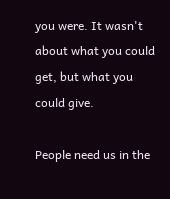you were. It wasn't about what you could get, but what you could give.

People need us in the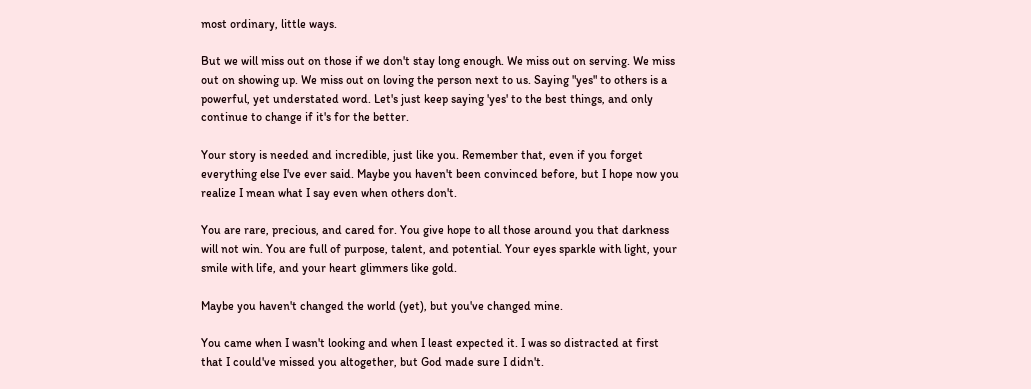most ordinary, little ways.

But we will miss out on those if we don't stay long enough. We miss out on serving. We miss out on showing up. We miss out on loving the person next to us. Saying "yes" to others is a powerful, yet understated word. Let's just keep saying 'yes' to the best things, and only continue to change if it's for the better.

Your story is needed and incredible, just like you. Remember that, even if you forget everything else I've ever said. Maybe you haven't been convinced before, but I hope now you realize I mean what I say even when others don't.

You are rare, precious, and cared for. You give hope to all those around you that darkness will not win. You are full of purpose, talent, and potential. Your eyes sparkle with light, your smile with life, and your heart glimmers like gold.

Maybe you haven't changed the world (yet), but you've changed mine.

You came when I wasn't looking and when I least expected it. I was so distracted at first that I could've missed you altogether, but God made sure I didn't.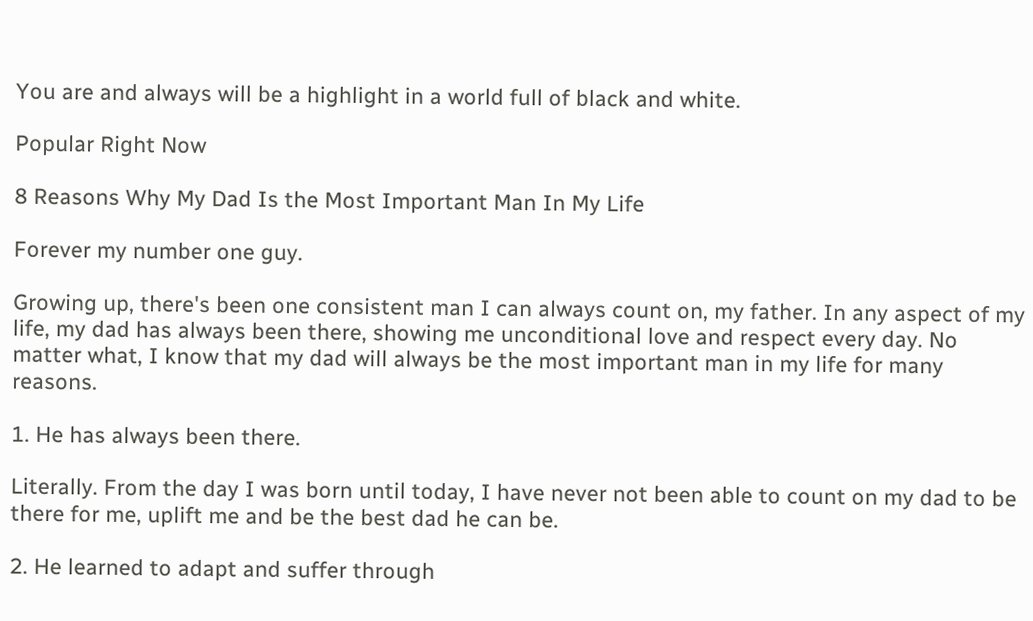You are and always will be a highlight in a world full of black and white.

Popular Right Now

8 Reasons Why My Dad Is the Most Important Man In My Life

Forever my number one guy.

Growing up, there's been one consistent man I can always count on, my father. In any aspect of my life, my dad has always been there, showing me unconditional love and respect every day. No matter what, I know that my dad will always be the most important man in my life for many reasons.

1. He has always been there.

Literally. From the day I was born until today, I have never not been able to count on my dad to be there for me, uplift me and be the best dad he can be.

2. He learned to adapt and suffer through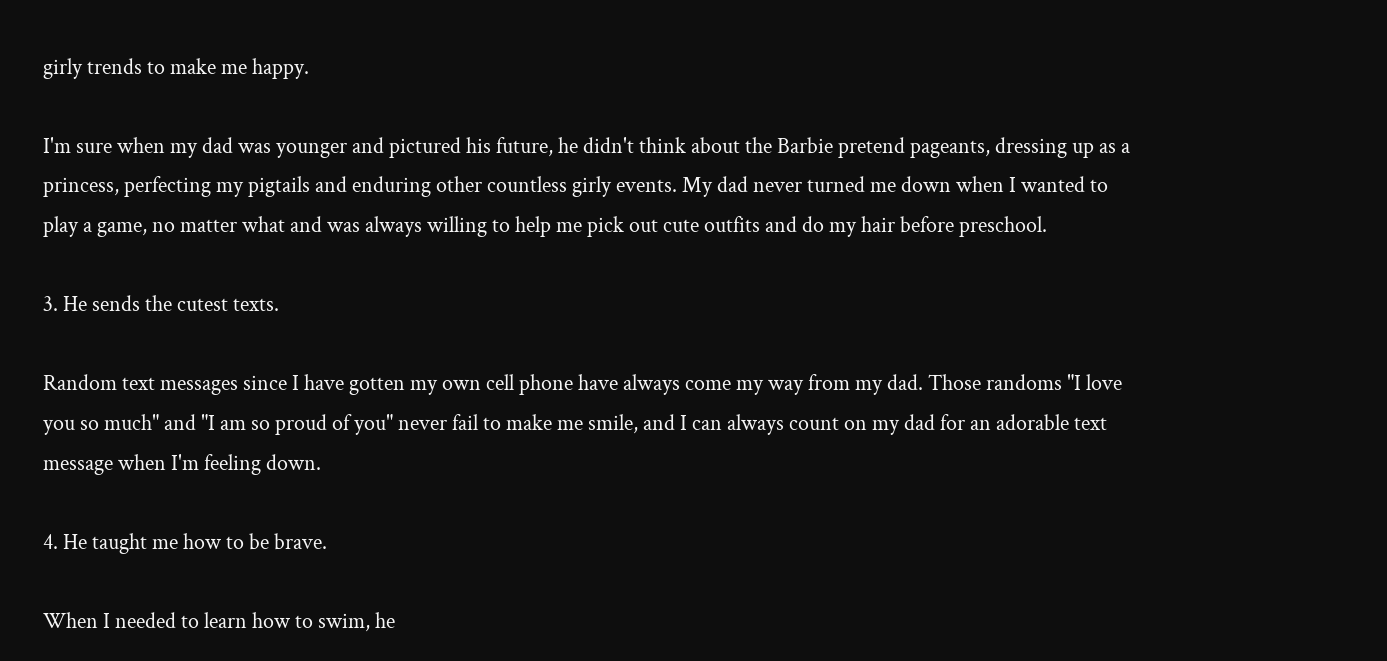girly trends to make me happy.

I'm sure when my dad was younger and pictured his future, he didn't think about the Barbie pretend pageants, dressing up as a princess, perfecting my pigtails and enduring other countless girly events. My dad never turned me down when I wanted to play a game, no matter what and was always willing to help me pick out cute outfits and do my hair before preschool.

3. He sends the cutest texts.

Random text messages since I have gotten my own cell phone have always come my way from my dad. Those randoms "I love you so much" and "I am so proud of you" never fail to make me smile, and I can always count on my dad for an adorable text message when I'm feeling down.

4. He taught me how to be brave.

When I needed to learn how to swim, he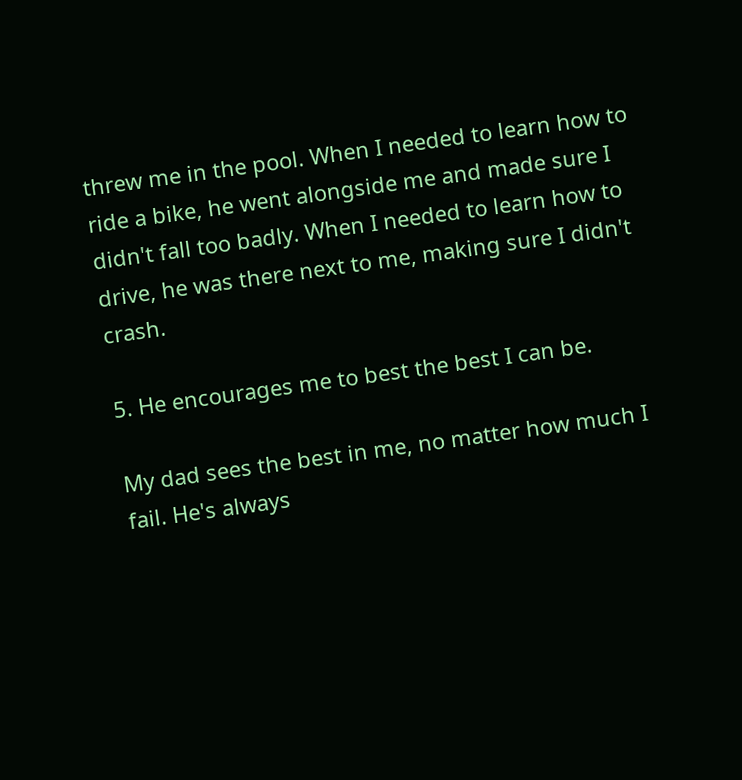threw me in the pool. When I needed to learn how to ride a bike, he went alongside me and made sure I didn't fall too badly. When I needed to learn how to drive, he was there next to me, making sure I didn't crash.

5. He encourages me to best the best I can be.

My dad sees the best in me, no matter how much I fail. He's always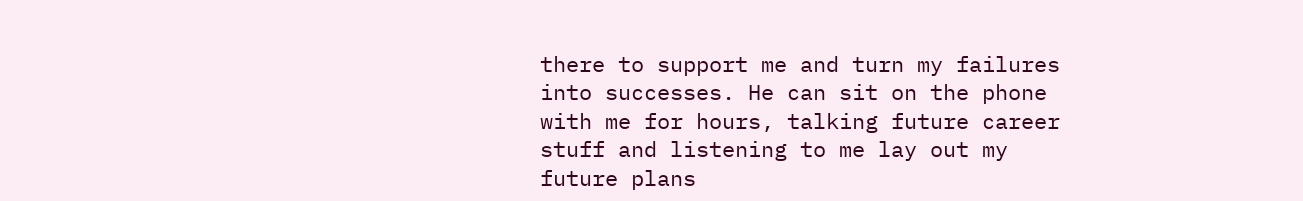there to support me and turn my failures into successes. He can sit on the phone with me for hours, talking future career stuff and listening to me lay out my future plans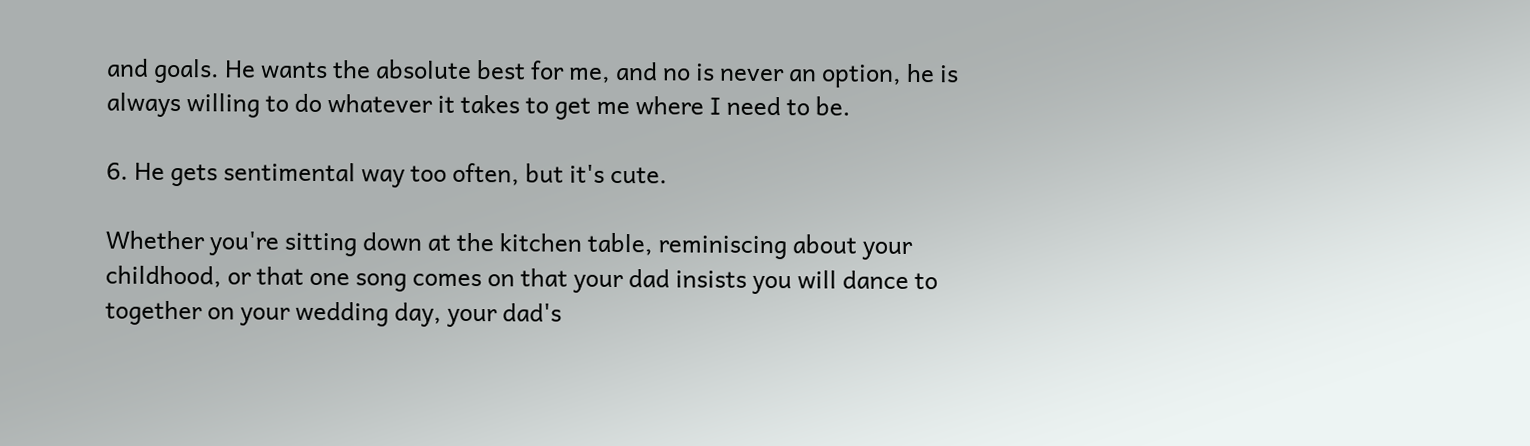and goals. He wants the absolute best for me, and no is never an option, he is always willing to do whatever it takes to get me where I need to be.

6. He gets sentimental way too often, but it's cute.

Whether you're sitting down at the kitchen table, reminiscing about your childhood, or that one song comes on that your dad insists you will dance to together on your wedding day, your dad's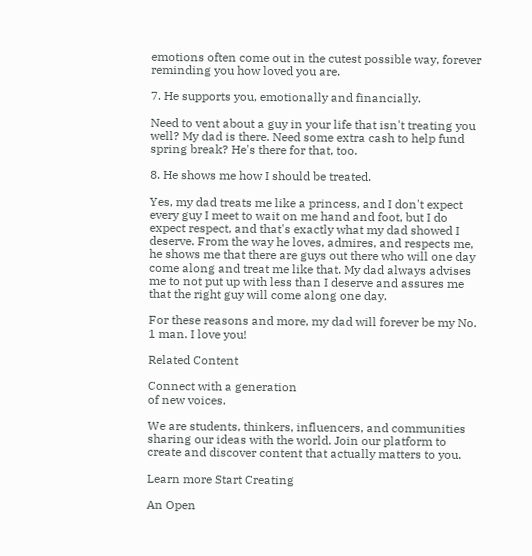emotions often come out in the cutest possible way, forever reminding you how loved you are.

7. He supports you, emotionally and financially.

Need to vent about a guy in your life that isn't treating you well? My dad is there. Need some extra cash to help fund spring break? He's there for that, too.

8. He shows me how I should be treated.

Yes, my dad treats me like a princess, and I don't expect every guy I meet to wait on me hand and foot, but I do expect respect, and that's exactly what my dad showed I deserve. From the way he loves, admires, and respects me, he shows me that there are guys out there who will one day come along and treat me like that. My dad always advises me to not put up with less than I deserve and assures me that the right guy will come along one day.

For these reasons and more, my dad will forever be my No. 1 man. I love you!

Related Content

Connect with a generation
of new voices.

We are students, thinkers, influencers, and communities sharing our ideas with the world. Join our platform to create and discover content that actually matters to you.

Learn more Start Creating

An Open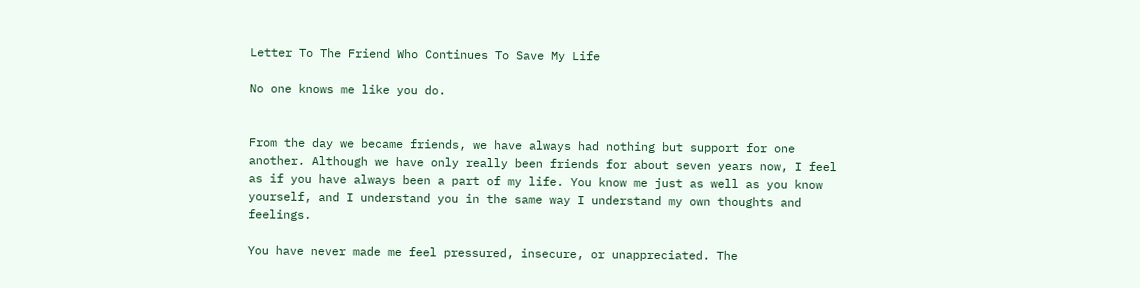Letter To The Friend Who Continues To Save My Life

No one knows me like you do.


From the day we became friends, we have always had nothing but support for one another. Although we have only really been friends for about seven years now, I feel as if you have always been a part of my life. You know me just as well as you know yourself, and I understand you in the same way I understand my own thoughts and feelings.

You have never made me feel pressured, insecure, or unappreciated. The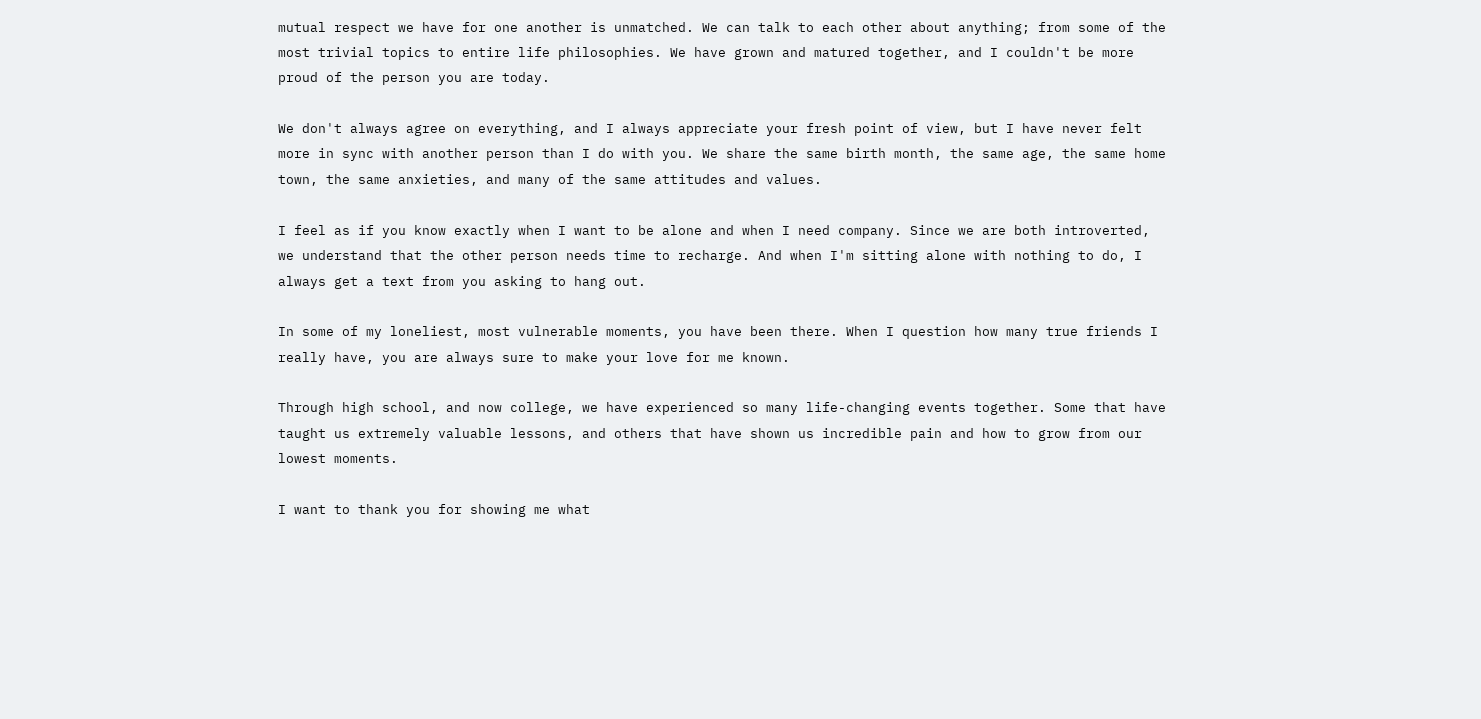mutual respect we have for one another is unmatched. We can talk to each other about anything; from some of the most trivial topics to entire life philosophies. We have grown and matured together, and I couldn't be more proud of the person you are today.

We don't always agree on everything, and I always appreciate your fresh point of view, but I have never felt more in sync with another person than I do with you. We share the same birth month, the same age, the same home town, the same anxieties, and many of the same attitudes and values.

I feel as if you know exactly when I want to be alone and when I need company. Since we are both introverted, we understand that the other person needs time to recharge. And when I'm sitting alone with nothing to do, I always get a text from you asking to hang out.

In some of my loneliest, most vulnerable moments, you have been there. When I question how many true friends I really have, you are always sure to make your love for me known.

Through high school, and now college, we have experienced so many life-changing events together. Some that have taught us extremely valuable lessons, and others that have shown us incredible pain and how to grow from our lowest moments.

I want to thank you for showing me what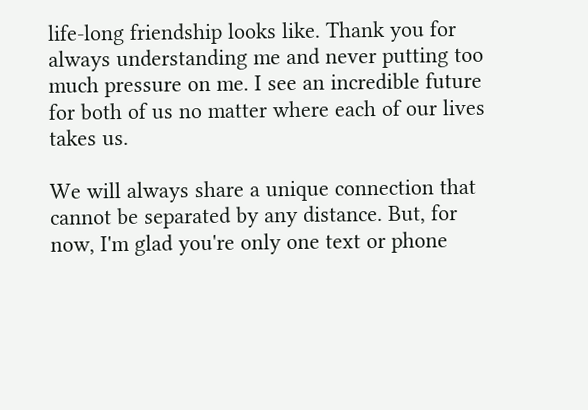life-long friendship looks like. Thank you for always understanding me and never putting too much pressure on me. I see an incredible future for both of us no matter where each of our lives takes us.

We will always share a unique connection that cannot be separated by any distance. But, for now, I'm glad you're only one text or phone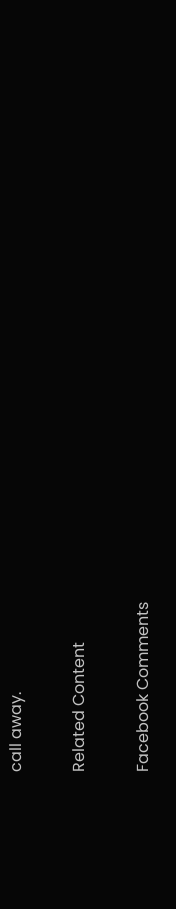call away.

Related Content

Facebook Comments